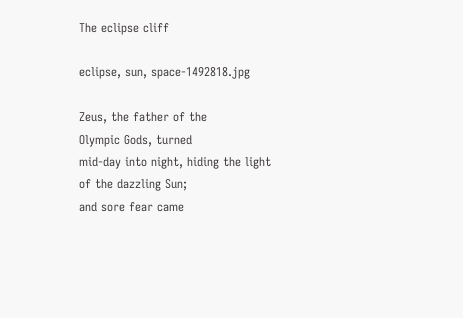The eclipse cliff

eclipse, sun, space-1492818.jpg

Zeus, the father of the
Olympic Gods, turned
mid-day into night, hiding the light
of the dazzling Sun;
and sore fear came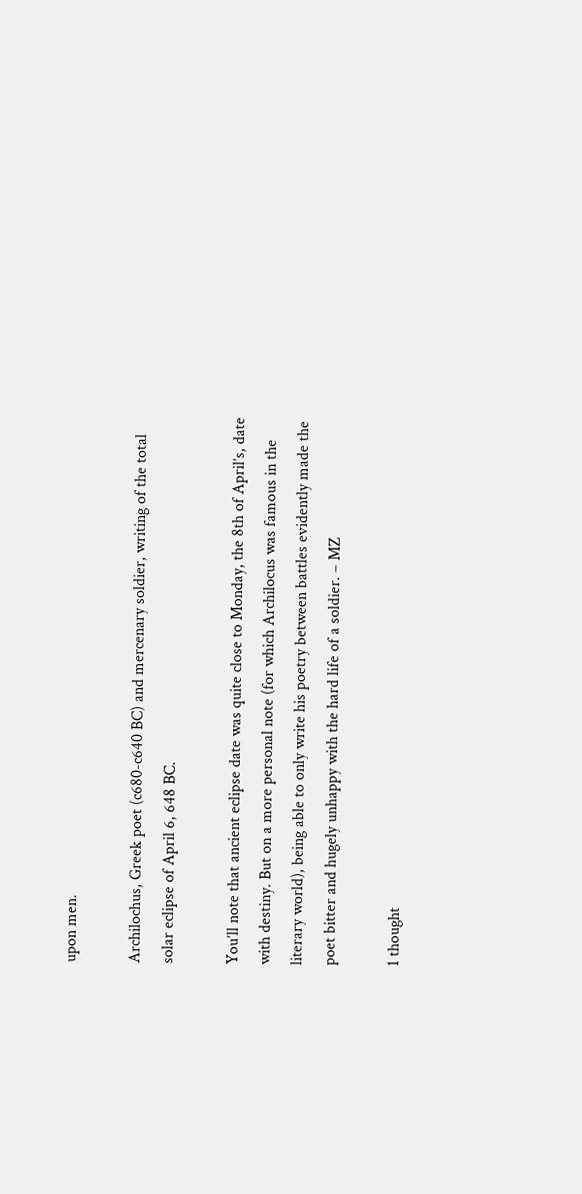upon men.

Archilochus, Greek poet (c680-c640 BC) and mercenary soldier, writing of the total solar eclipse of April 6, 648 BC.

You’ll note that ancient eclipse date was quite close to Monday, the 8th of April’s, date with destiny. But on a more personal note (for which Archilocus was famous in the literary world), being able to only write his poetry between battles evidently made the poet bitter and hugely unhappy with the hard life of a soldier. – MZ

1 thought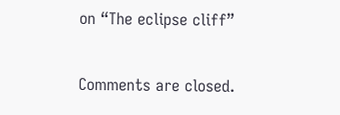on “The eclipse cliff”

Comments are closed.